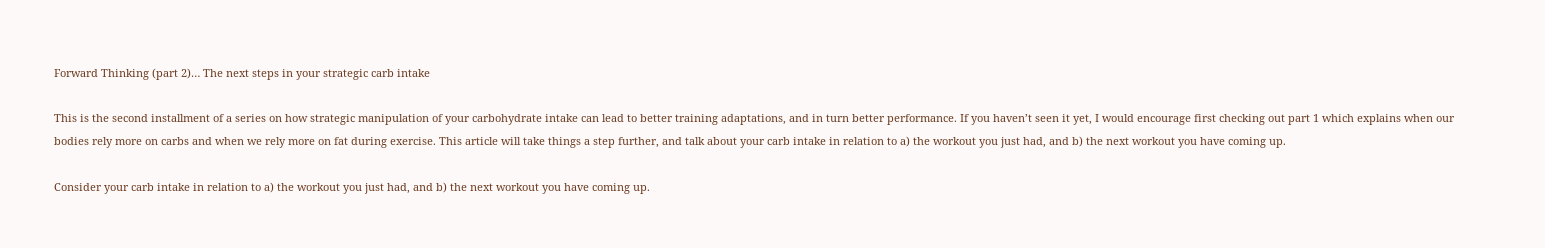Forward Thinking (part 2)… The next steps in your strategic carb intake

This is the second installment of a series on how strategic manipulation of your carbohydrate intake can lead to better training adaptations, and in turn better performance. If you haven’t seen it yet, I would encourage first checking out part 1 which explains when our bodies rely more on carbs and when we rely more on fat during exercise. This article will take things a step further, and talk about your carb intake in relation to a) the workout you just had, and b) the next workout you have coming up.

Consider your carb intake in relation to a) the workout you just had, and b) the next workout you have coming up.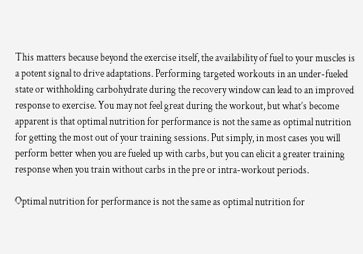This matters because beyond the exercise itself, the availability of fuel to your muscles is a potent signal to drive adaptations. Performing targeted workouts in an under-fueled state or withholding carbohydrate during the recovery window can lead to an improved response to exercise. You may not feel great during the workout, but what’s become apparent is that optimal nutrition for performance is not the same as optimal nutrition for getting the most out of your training sessions. Put simply, in most cases you will perform better when you are fueled up with carbs, but you can elicit a greater training response when you train without carbs in the pre or intra-workout periods.

Optimal nutrition for performance is not the same as optimal nutrition for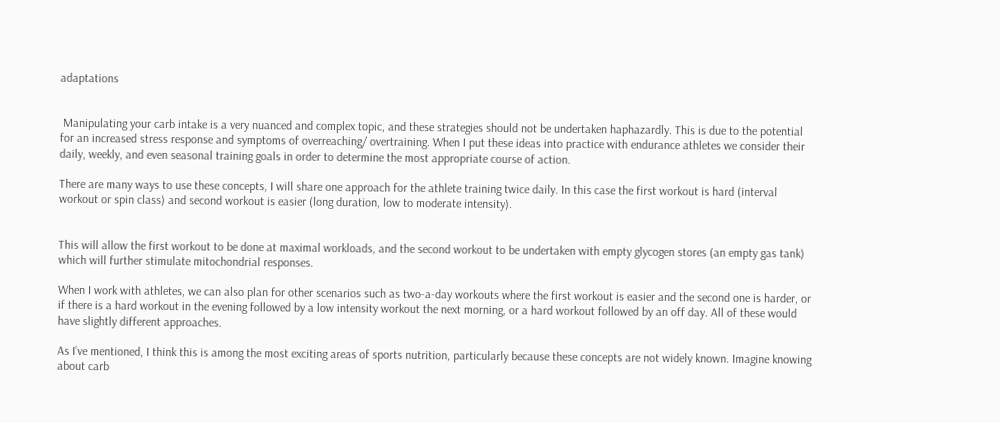adaptations


 Manipulating your carb intake is a very nuanced and complex topic, and these strategies should not be undertaken haphazardly. This is due to the potential for an increased stress response and symptoms of overreaching/ overtraining. When I put these ideas into practice with endurance athletes we consider their daily, weekly, and even seasonal training goals in order to determine the most appropriate course of action.

There are many ways to use these concepts, I will share one approach for the athlete training twice daily. In this case the first workout is hard (interval workout or spin class) and second workout is easier (long duration, low to moderate intensity).


This will allow the first workout to be done at maximal workloads, and the second workout to be undertaken with empty glycogen stores (an empty gas tank) which will further stimulate mitochondrial responses.

When I work with athletes, we can also plan for other scenarios such as two-a-day workouts where the first workout is easier and the second one is harder, or if there is a hard workout in the evening followed by a low intensity workout the next morning, or a hard workout followed by an off day. All of these would have slightly different approaches.

As I’ve mentioned, I think this is among the most exciting areas of sports nutrition, particularly because these concepts are not widely known. Imagine knowing about carb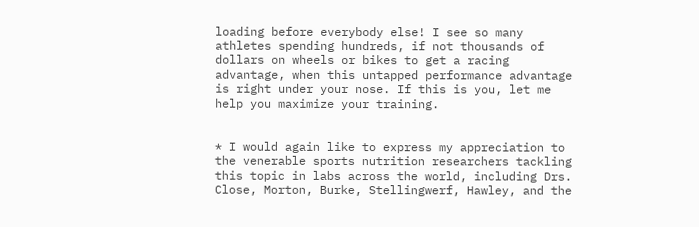loading before everybody else! I see so many athletes spending hundreds, if not thousands of dollars on wheels or bikes to get a racing advantage, when this untapped performance advantage is right under your nose. If this is you, let me help you maximize your training.


* I would again like to express my appreciation to the venerable sports nutrition researchers tackling this topic in labs across the world, including Drs. Close, Morton, Burke, Stellingwerf, Hawley, and the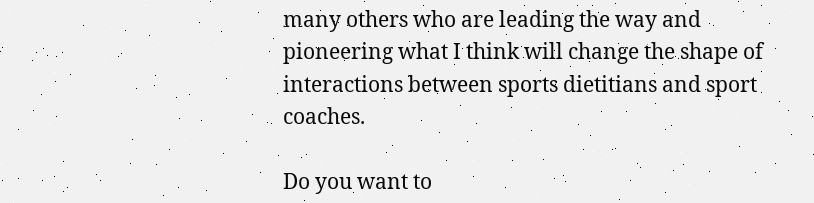many others who are leading the way and pioneering what I think will change the shape of interactions between sports dietitians and sport coaches.

Do you want to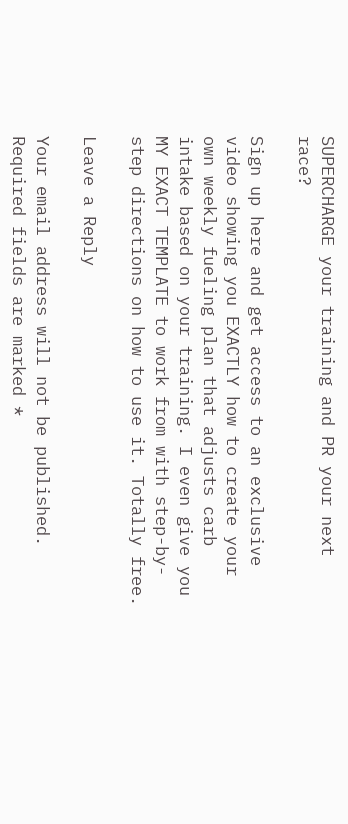SUPERCHARGE your training and PR your next race?

Sign up here and get access to an exclusive video showing you EXACTLY how to create your own weekly fueling plan that adjusts carb intake based on your training. I even give you MY EXACT TEMPLATE to work from with step-by-step directions on how to use it. Totally free.

Leave a Reply

Your email address will not be published. Required fields are marked *